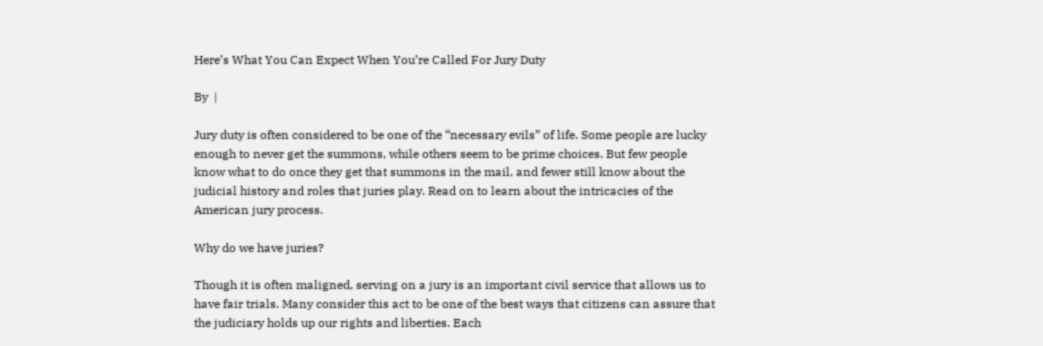Here’s What You Can Expect When You’re Called For Jury Duty

By  |

Jury duty is often considered to be one of the “necessary evils” of life. Some people are lucky enough to never get the summons, while others seem to be prime choices. But few people know what to do once they get that summons in the mail, and fewer still know about the judicial history and roles that juries play. Read on to learn about the intricacies of the American jury process.

Why do we have juries?

Though it is often maligned, serving on a jury is an important civil service that allows us to have fair trials. Many consider this act to be one of the best ways that citizens can assure that the judiciary holds up our rights and liberties. Each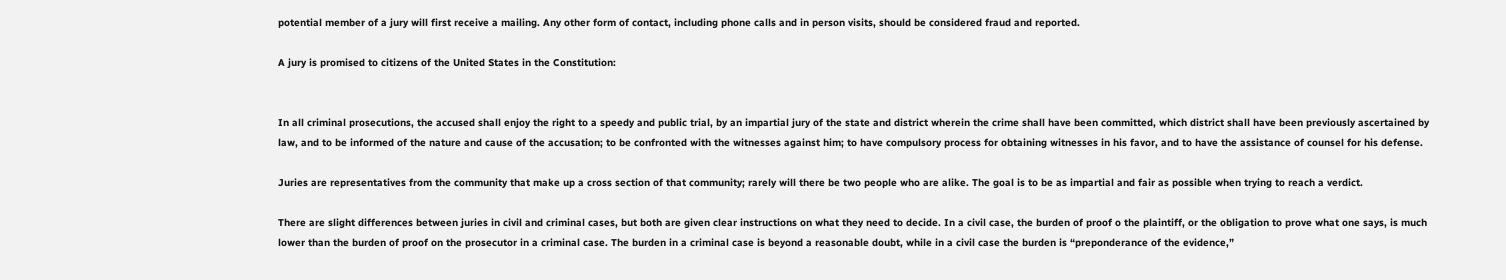potential member of a jury will first receive a mailing. Any other form of contact, including phone calls and in person visits, should be considered fraud and reported.

A jury is promised to citizens of the United States in the Constitution:


In all criminal prosecutions, the accused shall enjoy the right to a speedy and public trial, by an impartial jury of the state and district wherein the crime shall have been committed, which district shall have been previously ascertained by law, and to be informed of the nature and cause of the accusation; to be confronted with the witnesses against him; to have compulsory process for obtaining witnesses in his favor, and to have the assistance of counsel for his defense.

Juries are representatives from the community that make up a cross section of that community; rarely will there be two people who are alike. The goal is to be as impartial and fair as possible when trying to reach a verdict.

There are slight differences between juries in civil and criminal cases, but both are given clear instructions on what they need to decide. In a civil case, the burden of proof o the plaintiff, or the obligation to prove what one says, is much lower than the burden of proof on the prosecutor in a criminal case. The burden in a criminal case is beyond a reasonable doubt, while in a civil case the burden is “preponderance of the evidence,”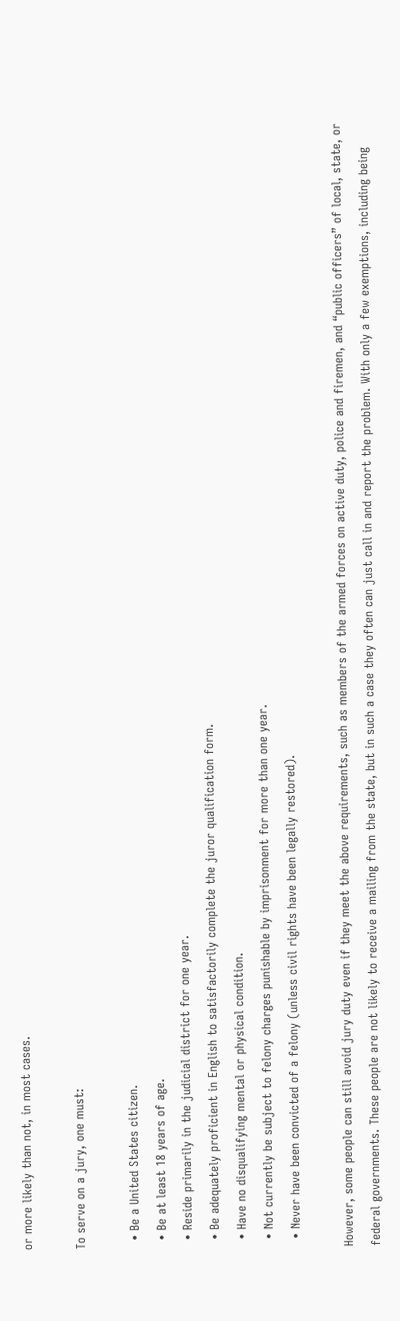or more likely than not, in most cases.

To serve on a jury, one must:

  • Be a United States citizen.
  • Be at least 18 years of age.
  • Reside primarily in the judicial district for one year.
  • Be adequately proficient in English to satisfactorily complete the juror qualification form.
  • Have no disqualifying mental or physical condition.
  • Not currently be subject to felony charges punishable by imprisonment for more than one year.
  • Never have been convicted of a felony (unless civil rights have been legally restored).

However, some people can still avoid jury duty even if they meet the above requirements, such as members of the armed forces on active duty, police and firemen, and “public officers” of local, state, or federal governments. These people are not likely to receive a mailing from the state, but in such a case they often can just call in and report the problem. With only a few exemptions, including being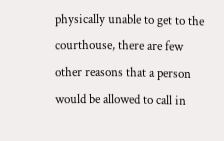physically unable to get to the courthouse, there are few other reasons that a person would be allowed to call in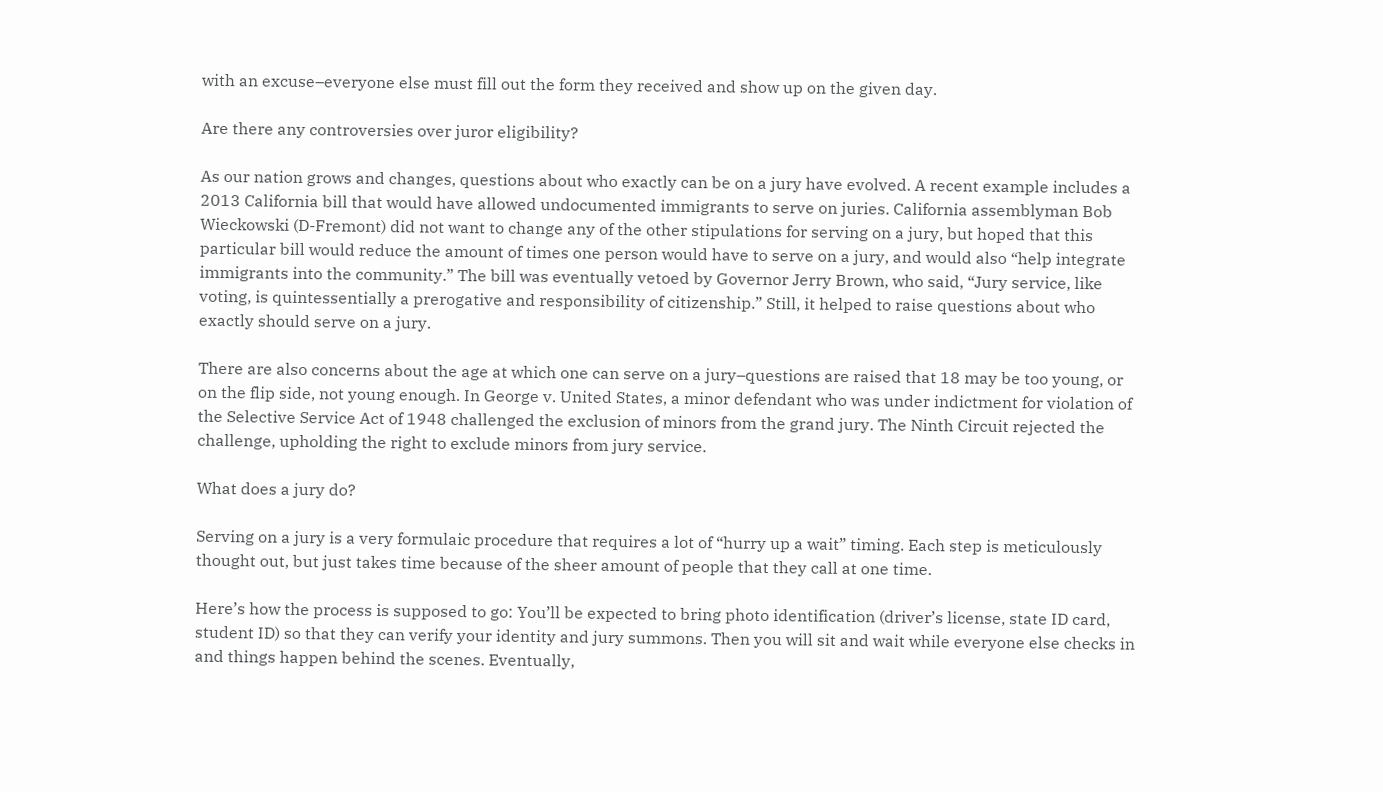with an excuse–everyone else must fill out the form they received and show up on the given day.

Are there any controversies over juror eligibility?

As our nation grows and changes, questions about who exactly can be on a jury have evolved. A recent example includes a 2013 California bill that would have allowed undocumented immigrants to serve on juries. California assemblyman Bob Wieckowski (D-Fremont) did not want to change any of the other stipulations for serving on a jury, but hoped that this particular bill would reduce the amount of times one person would have to serve on a jury, and would also “help integrate immigrants into the community.” The bill was eventually vetoed by Governor Jerry Brown, who said, “Jury service, like voting, is quintessentially a prerogative and responsibility of citizenship.” Still, it helped to raise questions about who exactly should serve on a jury.

There are also concerns about the age at which one can serve on a jury–questions are raised that 18 may be too young, or on the flip side, not young enough. In George v. United States, a minor defendant who was under indictment for violation of the Selective Service Act of 1948 challenged the exclusion of minors from the grand jury. The Ninth Circuit rejected the challenge, upholding the right to exclude minors from jury service.

What does a jury do?

Serving on a jury is a very formulaic procedure that requires a lot of “hurry up a wait” timing. Each step is meticulously thought out, but just takes time because of the sheer amount of people that they call at one time.

Here’s how the process is supposed to go: You’ll be expected to bring photo identification (driver’s license, state ID card, student ID) so that they can verify your identity and jury summons. Then you will sit and wait while everyone else checks in and things happen behind the scenes. Eventually,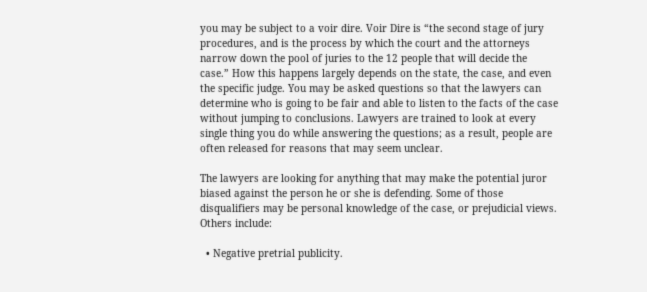you may be subject to a voir dire. Voir Dire is “the second stage of jury procedures, and is the process by which the court and the attorneys narrow down the pool of juries to the 12 people that will decide the case.” How this happens largely depends on the state, the case, and even the specific judge. You may be asked questions so that the lawyers can determine who is going to be fair and able to listen to the facts of the case without jumping to conclusions. Lawyers are trained to look at every single thing you do while answering the questions; as a result, people are often released for reasons that may seem unclear.

The lawyers are looking for anything that may make the potential juror biased against the person he or she is defending. Some of those disqualifiers may be personal knowledge of the case, or prejudicial views. Others include:

  • Negative pretrial publicity.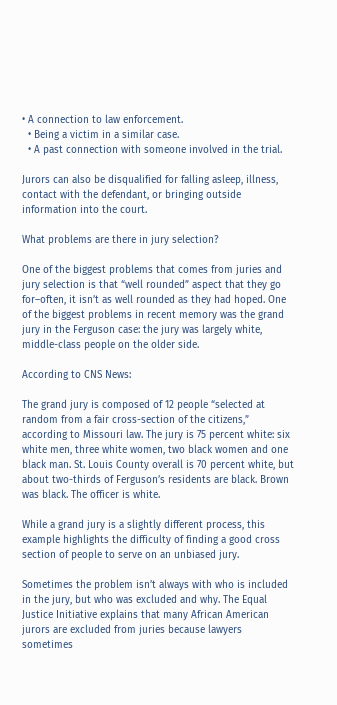• A connection to law enforcement.
  • Being a victim in a similar case.
  • A past connection with someone involved in the trial.

Jurors can also be disqualified for falling asleep, illness, contact with the defendant, or bringing outside information into the court.

What problems are there in jury selection?

One of the biggest problems that comes from juries and jury selection is that “well rounded” aspect that they go for–often, it isn’t as well rounded as they had hoped. One of the biggest problems in recent memory was the grand jury in the Ferguson case: the jury was largely white, middle-class people on the older side.

According to CNS News:

The grand jury is composed of 12 people “selected at random from a fair cross-section of the citizens,” according to Missouri law. The jury is 75 percent white: six white men, three white women, two black women and one black man. St. Louis County overall is 70 percent white, but about two-thirds of Ferguson’s residents are black. Brown was black. The officer is white.

While a grand jury is a slightly different process, this example highlights the difficulty of finding a good cross section of people to serve on an unbiased jury.

Sometimes the problem isn’t always with who is included in the jury, but who was excluded and why. The Equal Justice Initiative explains that many African American jurors are excluded from juries because lawyers sometimes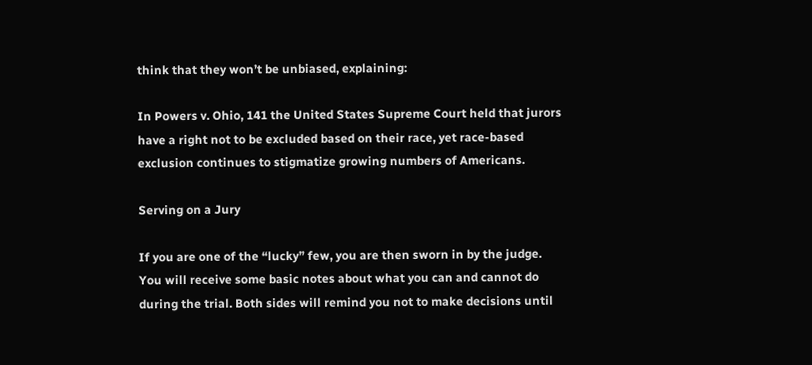think that they won’t be unbiased, explaining:

In Powers v. Ohio, 141 the United States Supreme Court held that jurors have a right not to be excluded based on their race, yet race-based exclusion continues to stigmatize growing numbers of Americans.

Serving on a Jury

If you are one of the “lucky” few, you are then sworn in by the judge. You will receive some basic notes about what you can and cannot do during the trial. Both sides will remind you not to make decisions until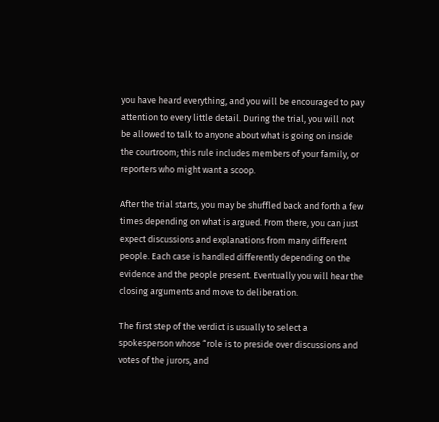you have heard everything, and you will be encouraged to pay attention to every little detail. During the trial, you will not be allowed to talk to anyone about what is going on inside the courtroom; this rule includes members of your family, or reporters who might want a scoop.

After the trial starts, you may be shuffled back and forth a few times depending on what is argued. From there, you can just expect discussions and explanations from many different people. Each case is handled differently depending on the evidence and the people present. Eventually you will hear the closing arguments and move to deliberation.

The first step of the verdict is usually to select a spokesperson whose “role is to preside over discussions and votes of the jurors, and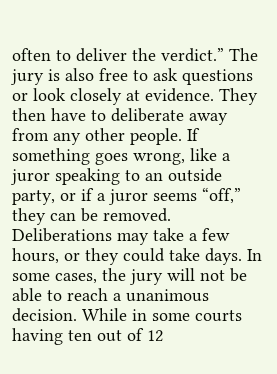often to deliver the verdict.” The jury is also free to ask questions or look closely at evidence. They then have to deliberate away from any other people. If something goes wrong, like a juror speaking to an outside party, or if a juror seems “off,” they can be removed. Deliberations may take a few hours, or they could take days. In some cases, the jury will not be able to reach a unanimous decision. While in some courts having ten out of 12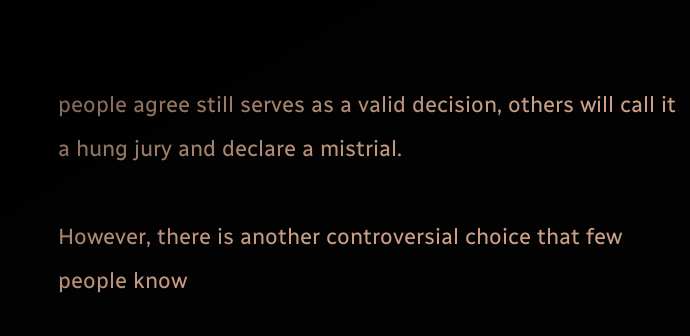people agree still serves as a valid decision, others will call it a hung jury and declare a mistrial.

However, there is another controversial choice that few people know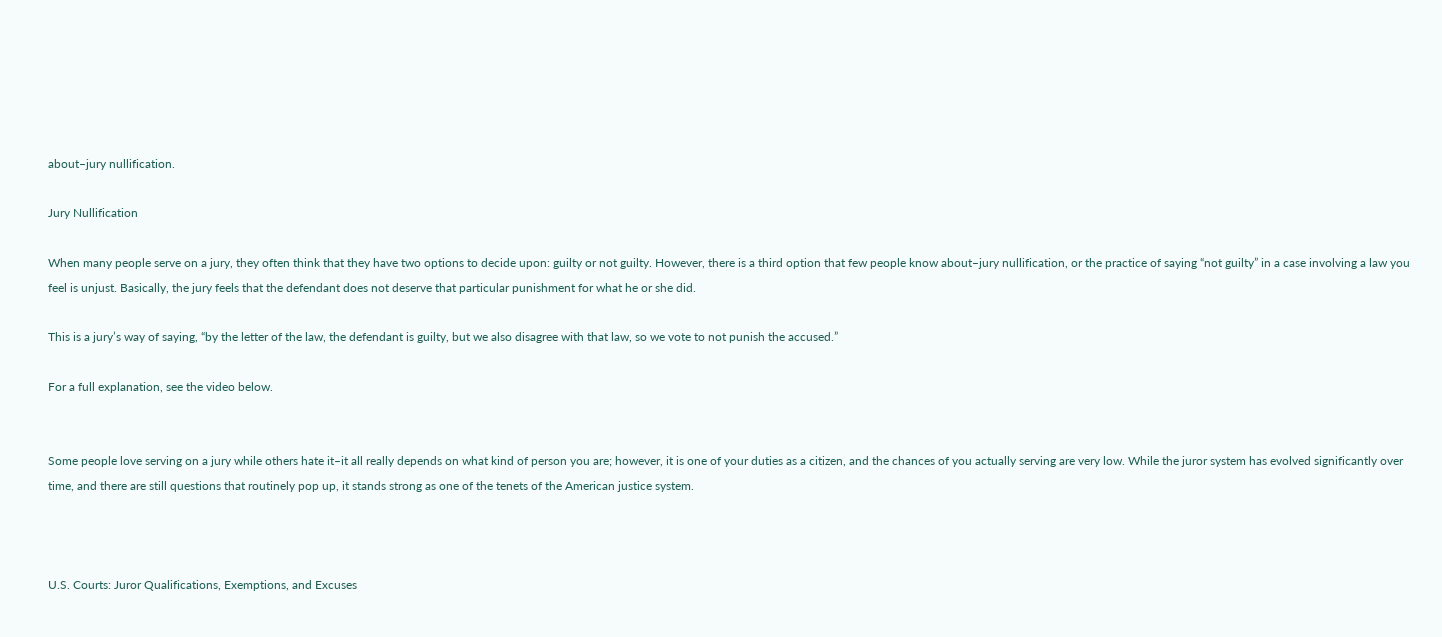about–jury nullification.

Jury Nullification

When many people serve on a jury, they often think that they have two options to decide upon: guilty or not guilty. However, there is a third option that few people know about–jury nullification, or the practice of saying “not guilty” in a case involving a law you feel is unjust. Basically, the jury feels that the defendant does not deserve that particular punishment for what he or she did.

This is a jury’s way of saying, “by the letter of the law, the defendant is guilty, but we also disagree with that law, so we vote to not punish the accused.”

For a full explanation, see the video below.


Some people love serving on a jury while others hate it–it all really depends on what kind of person you are; however, it is one of your duties as a citizen, and the chances of you actually serving are very low. While the juror system has evolved significantly over time, and there are still questions that routinely pop up, it stands strong as one of the tenets of the American justice system.



U.S. Courts: Juror Qualifications, Exemptions, and Excuses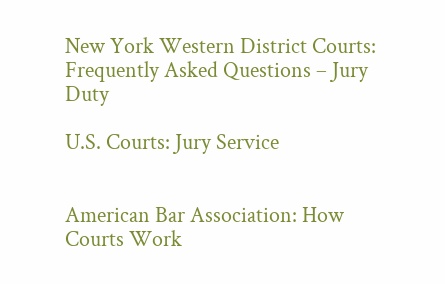New York Western District Courts: Frequently Asked Questions – Jury Duty

U.S. Courts: Jury Service


American Bar Association: How Courts Work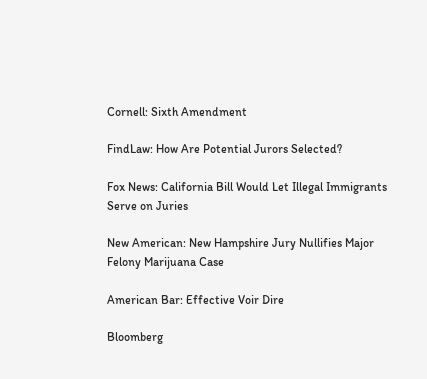Cornell: Sixth Amendment

FindLaw: How Are Potential Jurors Selected?

Fox News: California Bill Would Let Illegal Immigrants Serve on Juries

New American: New Hampshire Jury Nullifies Major Felony Marijuana Case

American Bar: Effective Voir Dire

Bloomberg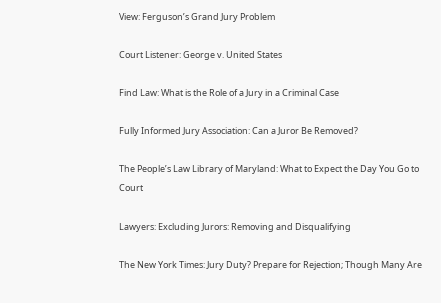View: Ferguson’s Grand Jury Problem

Court Listener: George v. United States

Find Law: What is the Role of a Jury in a Criminal Case

Fully Informed Jury Association: Can a Juror Be Removed?

The People’s Law Library of Maryland: What to Expect the Day You Go to Court

Lawyers: Excluding Jurors: Removing and Disqualifying

The New York Times: Jury Duty? Prepare for Rejection; Though Many Are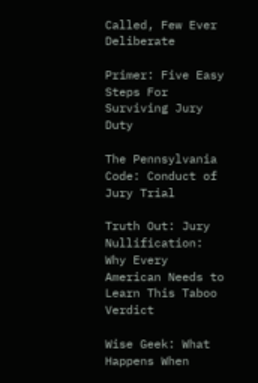Called, Few Ever Deliberate

Primer: Five Easy Steps For Surviving Jury Duty

The Pennsylvania Code: Conduct of Jury Trial

Truth Out: Jury Nullification: Why Every American Needs to Learn This Taboo Verdict

Wise Geek: What Happens When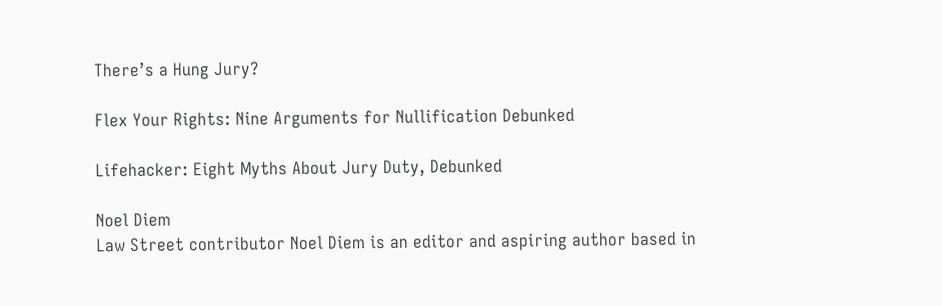There’s a Hung Jury?

Flex Your Rights: Nine Arguments for Nullification Debunked

Lifehacker: Eight Myths About Jury Duty, Debunked

Noel Diem
Law Street contributor Noel Diem is an editor and aspiring author based in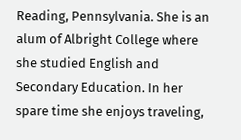Reading, Pennsylvania. She is an alum of Albright College where she studied English and Secondary Education. In her spare time she enjoys traveling,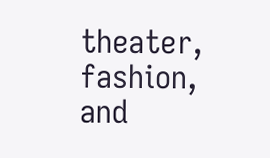theater, fashion, and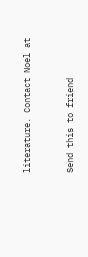literature. Contact Noel at



Send this to friend